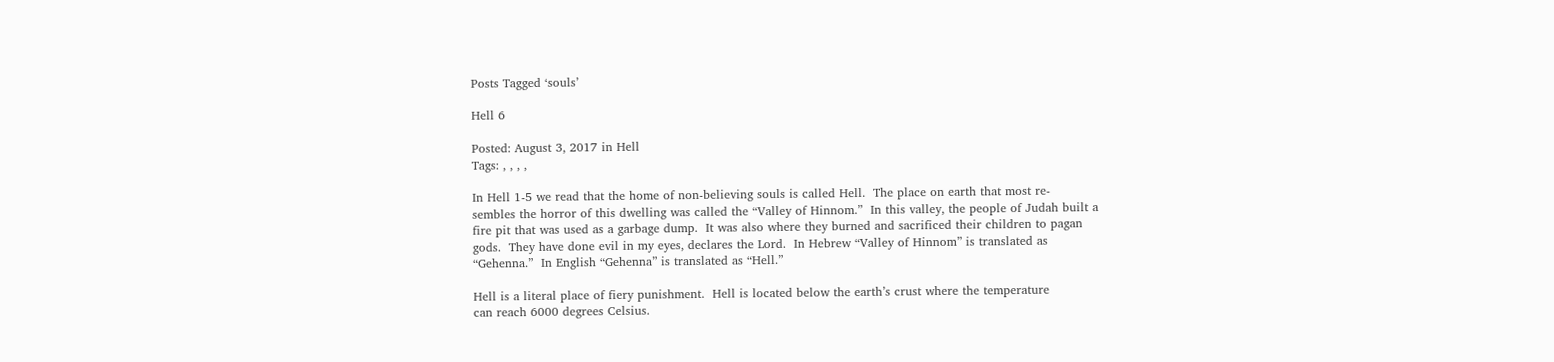Posts Tagged ‘souls’

Hell 6

Posted: August 3, 2017 in Hell
Tags: , , , ,

In Hell 1-5 we read that the home of non-believing souls is called Hell.  The place on earth that most re-
sembles the horror of this dwelling was called the “Valley of Hinnom.”  In this valley, the people of Judah built a
fire pit that was used as a garbage dump.  It was also where they burned and sacrificed their children to pagan
gods.  They have done evil in my eyes, declares the Lord.  In Hebrew “Valley of Hinnom” is translated as
“Gehenna.”  In English “Gehenna” is translated as “Hell.”

Hell is a literal place of fiery punishment.  Hell is located below the earth’s crust where the temperature
can reach 6000 degrees Celsius.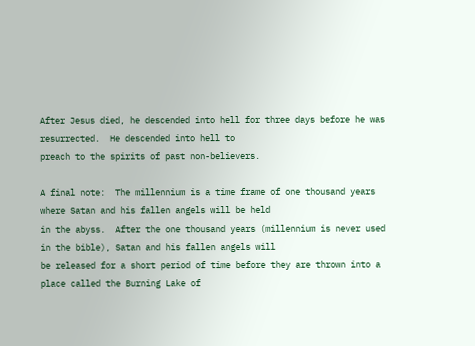After Jesus died, he descended into hell for three days before he was resurrected.  He descended into hell to
preach to the spirits of past non-believers.

A final note:  The millennium is a time frame of one thousand years where Satan and his fallen angels will be held
in the abyss.  After the one thousand years (millennium is never used in the bible), Satan and his fallen angels will
be released for a short period of time before they are thrown into a place called the Burning Lake of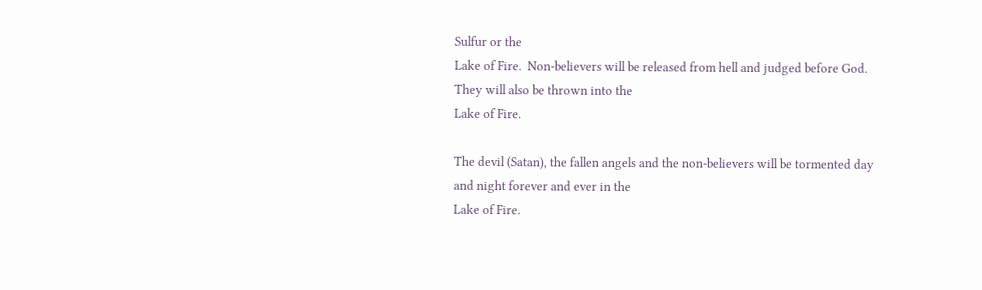Sulfur or the
Lake of Fire.  Non-believers will be released from hell and judged before God.  They will also be thrown into the
Lake of Fire.

The devil (Satan), the fallen angels and the non-believers will be tormented day and night forever and ever in the
Lake of Fire.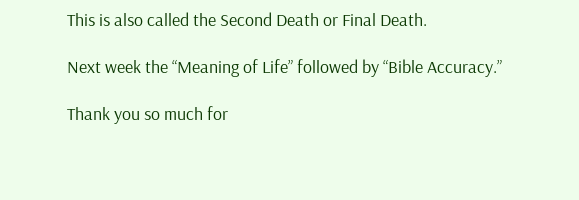This is also called the Second Death or Final Death.

Next week the “Meaning of Life” followed by “Bible Accuracy.”

Thank you so much for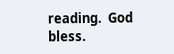reading.  God bless.